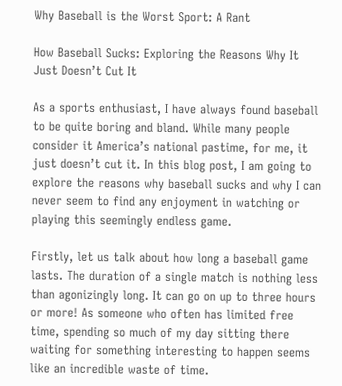Why Baseball is the Worst Sport: A Rant

How Baseball Sucks: Exploring the Reasons Why It Just Doesn’t Cut It

As a sports enthusiast, I have always found baseball to be quite boring and bland. While many people consider it America’s national pastime, for me, it just doesn’t cut it. In this blog post, I am going to explore the reasons why baseball sucks and why I can never seem to find any enjoyment in watching or playing this seemingly endless game.

Firstly, let us talk about how long a baseball game lasts. The duration of a single match is nothing less than agonizingly long. It can go on up to three hours or more! As someone who often has limited free time, spending so much of my day sitting there waiting for something interesting to happen seems like an incredible waste of time.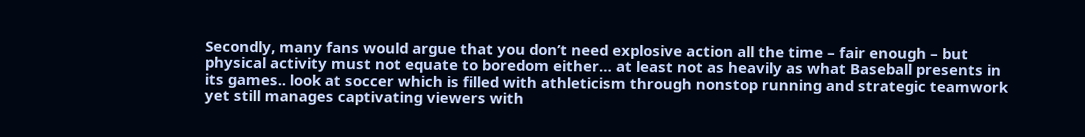Secondly, many fans would argue that you don’t need explosive action all the time – fair enough – but physical activity must not equate to boredom either… at least not as heavily as what Baseball presents in its games.. look at soccer which is filled with athleticism through nonstop running and strategic teamwork yet still manages captivating viewers with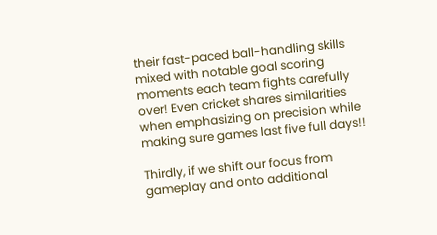their fast-paced ball-handling skills mixed with notable goal scoring moments each team fights carefully over! Even cricket shares similarities when emphasizing on precision while making sure games last five full days!!

Thirdly, if we shift our focus from gameplay and onto additional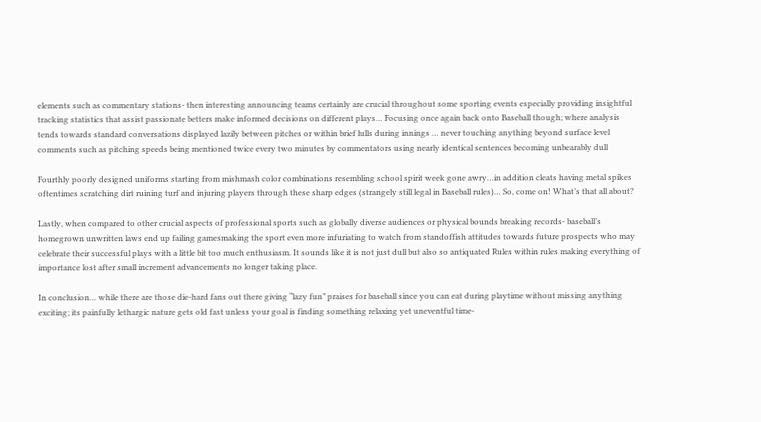elements such as commentary stations- then interesting announcing teams certainly are crucial throughout some sporting events especially providing insightful tracking statistics that assist passionate betters make informed decisions on different plays… Focusing once again back onto Baseball though; where analysis tends towards standard conversations displayed lazily between pitches or within brief lulls during innings … never touching anything beyond surface level comments such as pitching speeds being mentioned twice every two minutes by commentators using nearly identical sentences becoming unbearably dull

Fourthly poorly designed uniforms starting from mishmash color combinations resembling school spirit week gone awry…in addition cleats having metal spikes oftentimes scratching dirt ruining turf and injuring players through these sharp edges (strangely still legal in Baseball rules)… So, come on! What’s that all about?

Lastly, when compared to other crucial aspects of professional sports such as globally diverse audiences or physical bounds breaking records- baseball’s homegrown unwritten laws end up failing gamesmaking the sport even more infuriating to watch from standoffish attitudes towards future prospects who may celebrate their successful plays with a little bit too much enthusiasm. It sounds like it is not just dull but also so antiquated Rules within rules making everything of importance lost after small increment advancements no longer taking place.

In conclusion… while there are those die-hard fans out there giving “lazy fun” praises for baseball since you can eat during playtime without missing anything exciting; its painfully lethargic nature gets old fast unless your goal is finding something relaxing yet uneventful time-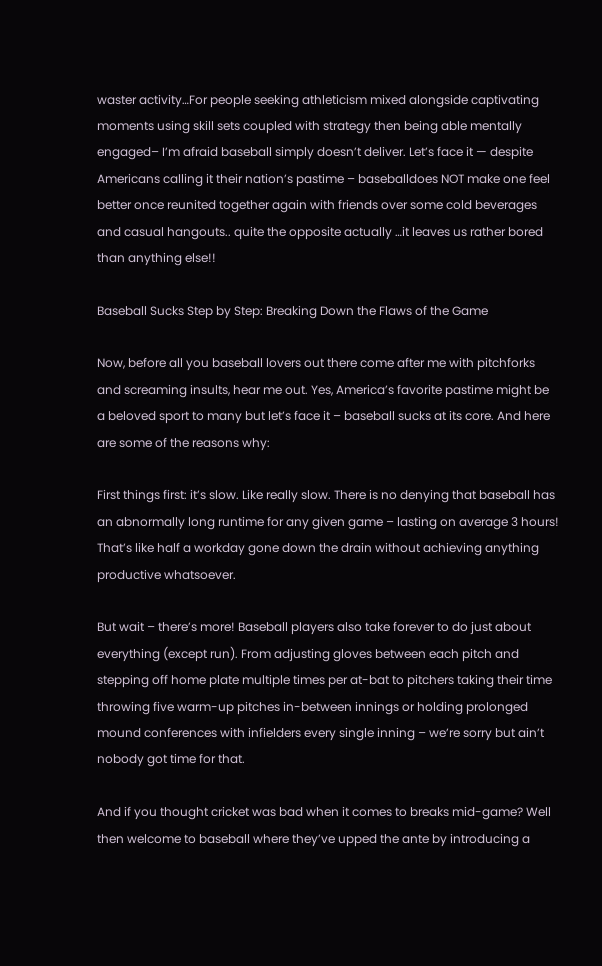waster activity…For people seeking athleticism mixed alongside captivating moments using skill sets coupled with strategy then being able mentally engaged– I’m afraid baseball simply doesn’t deliver. Let’s face it — despite Americans calling it their nation’s pastime – baseballdoes NOT make one feel better once reunited together again with friends over some cold beverages and casual hangouts.. quite the opposite actually …it leaves us rather bored than anything else!!

Baseball Sucks Step by Step: Breaking Down the Flaws of the Game

Now, before all you baseball lovers out there come after me with pitchforks and screaming insults, hear me out. Yes, America’s favorite pastime might be a beloved sport to many but let’s face it – baseball sucks at its core. And here are some of the reasons why:

First things first: it’s slow. Like really slow. There is no denying that baseball has an abnormally long runtime for any given game – lasting on average 3 hours! That’s like half a workday gone down the drain without achieving anything productive whatsoever.

But wait – there’s more! Baseball players also take forever to do just about everything (except run). From adjusting gloves between each pitch and stepping off home plate multiple times per at-bat to pitchers taking their time throwing five warm-up pitches in-between innings or holding prolonged mound conferences with infielders every single inning – we’re sorry but ain’t nobody got time for that.

And if you thought cricket was bad when it comes to breaks mid-game? Well then welcome to baseball where they’ve upped the ante by introducing a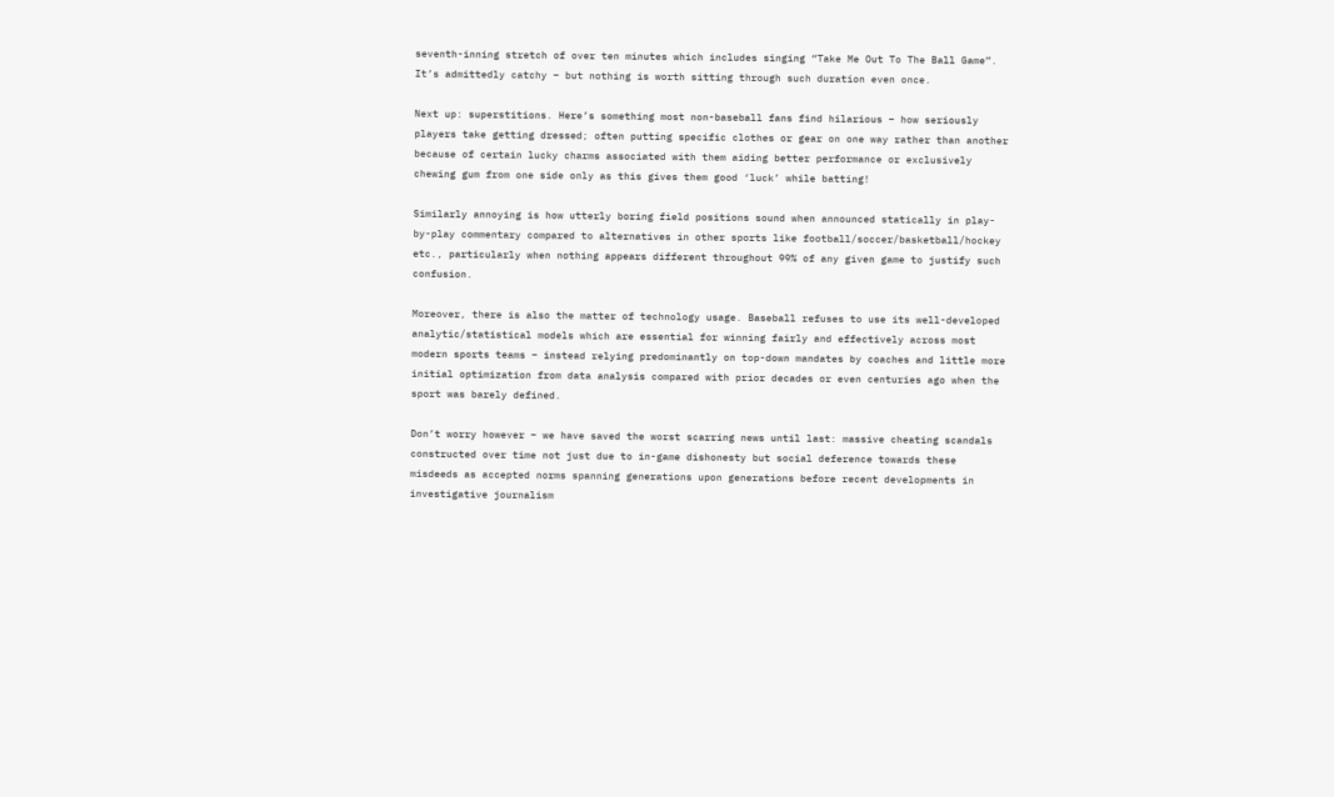seventh-inning stretch of over ten minutes which includes singing “Take Me Out To The Ball Game”. It’s admittedly catchy – but nothing is worth sitting through such duration even once.

Next up: superstitions. Here’s something most non-baseball fans find hilarious – how seriously players take getting dressed; often putting specific clothes or gear on one way rather than another because of certain lucky charms associated with them aiding better performance or exclusively chewing gum from one side only as this gives them good ‘luck’ while batting!

Similarly annoying is how utterly boring field positions sound when announced statically in play-by-play commentary compared to alternatives in other sports like football/soccer/basketball/hockey etc., particularly when nothing appears different throughout 99% of any given game to justify such confusion.

Moreover, there is also the matter of technology usage. Baseball refuses to use its well-developed analytic/statistical models which are essential for winning fairly and effectively across most modern sports teams – instead relying predominantly on top-down mandates by coaches and little more initial optimization from data analysis compared with prior decades or even centuries ago when the sport was barely defined.

Don’t worry however – we have saved the worst scarring news until last: massive cheating scandals constructed over time not just due to in-game dishonesty but social deference towards these misdeeds as accepted norms spanning generations upon generations before recent developments in investigative journalism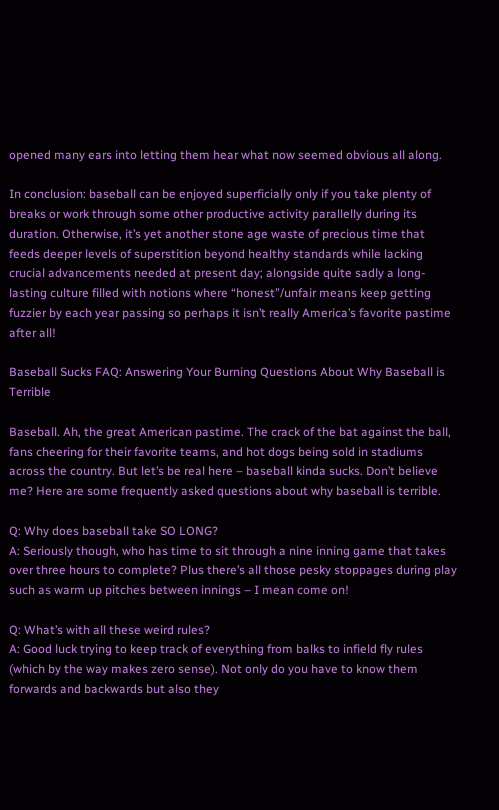opened many ears into letting them hear what now seemed obvious all along.

In conclusion: baseball can be enjoyed superficially only if you take plenty of breaks or work through some other productive activity parallelly during its duration. Otherwise, it’s yet another stone age waste of precious time that feeds deeper levels of superstition beyond healthy standards while lacking crucial advancements needed at present day; alongside quite sadly a long-lasting culture filled with notions where “honest”/unfair means keep getting fuzzier by each year passing so perhaps it isn’t really America’s favorite pastime after all!

Baseball Sucks FAQ: Answering Your Burning Questions About Why Baseball is Terrible

Baseball. Ah, the great American pastime. The crack of the bat against the ball, fans cheering for their favorite teams, and hot dogs being sold in stadiums across the country. But let’s be real here – baseball kinda sucks. Don’t believe me? Here are some frequently asked questions about why baseball is terrible.

Q: Why does baseball take SO LONG?
A: Seriously though, who has time to sit through a nine inning game that takes over three hours to complete? Plus there’s all those pesky stoppages during play such as warm up pitches between innings – I mean come on!

Q: What’s with all these weird rules?
A: Good luck trying to keep track of everything from balks to infield fly rules (which by the way makes zero sense). Not only do you have to know them forwards and backwards but also they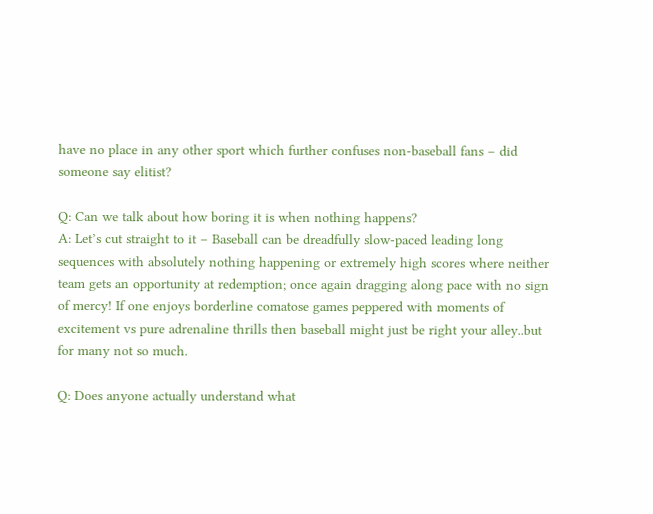have no place in any other sport which further confuses non-baseball fans – did someone say elitist?

Q: Can we talk about how boring it is when nothing happens?
A: Let’s cut straight to it – Baseball can be dreadfully slow-paced leading long sequences with absolutely nothing happening or extremely high scores where neither team gets an opportunity at redemption; once again dragging along pace with no sign of mercy! If one enjoys borderline comatose games peppered with moments of excitement vs pure adrenaline thrills then baseball might just be right your alley..but for many not so much.

Q: Does anyone actually understand what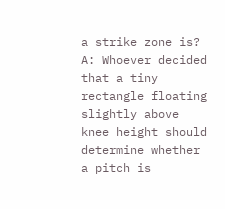a strike zone is?
A: Whoever decided that a tiny rectangle floating slightly above knee height should determine whether a pitch is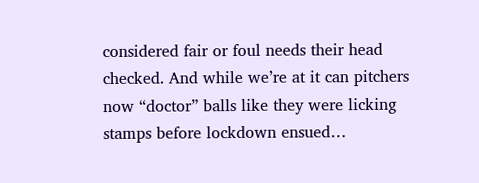considered fair or foul needs their head checked. And while we’re at it can pitchers now “doctor” balls like they were licking stamps before lockdown ensued…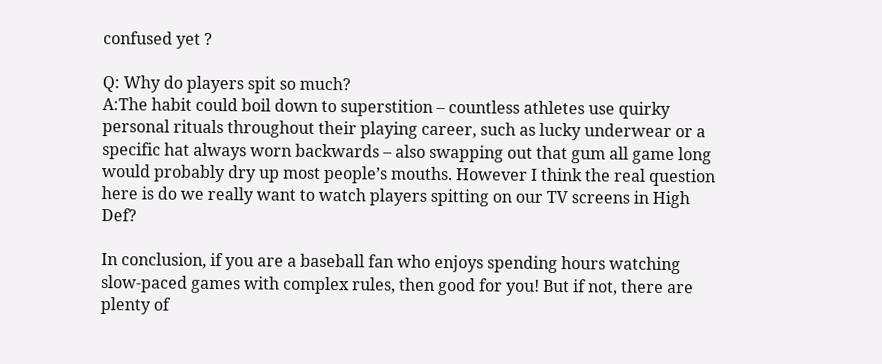confused yet ?

Q: Why do players spit so much?
A:The habit could boil down to superstition – countless athletes use quirky personal rituals throughout their playing career, such as lucky underwear or a specific hat always worn backwards – also swapping out that gum all game long would probably dry up most people’s mouths. However I think the real question here is do we really want to watch players spitting on our TV screens in High Def?

In conclusion, if you are a baseball fan who enjoys spending hours watching slow-paced games with complex rules, then good for you! But if not, there are plenty of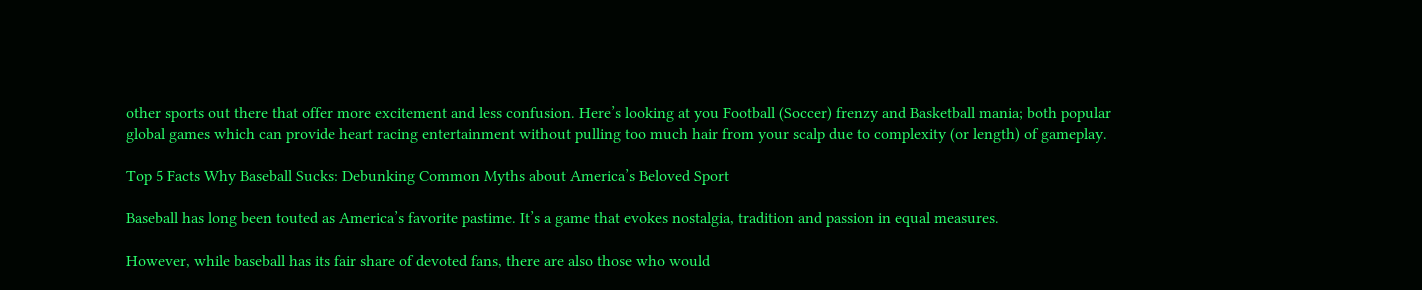other sports out there that offer more excitement and less confusion. Here’s looking at you Football (Soccer) frenzy and Basketball mania; both popular global games which can provide heart racing entertainment without pulling too much hair from your scalp due to complexity (or length) of gameplay.

Top 5 Facts Why Baseball Sucks: Debunking Common Myths about America’s Beloved Sport

Baseball has long been touted as America’s favorite pastime. It’s a game that evokes nostalgia, tradition and passion in equal measures.

However, while baseball has its fair share of devoted fans, there are also those who would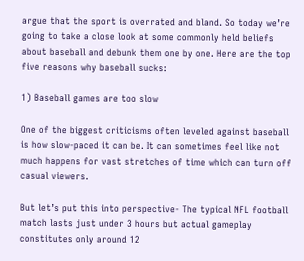argue that the sport is overrated and bland. So today we’re going to take a close look at some commonly held beliefs about baseball and debunk them one by one. Here are the top five reasons why baseball sucks:

1) Baseball games are too slow

One of the biggest criticisms often leveled against baseball is how slow-paced it can be. It can sometimes feel like not much happens for vast stretches of time which can turn off casual viewers.

But let’s put this into perspective- The typical NFL football match lasts just under 3 hours but actual gameplay constitutes only around 12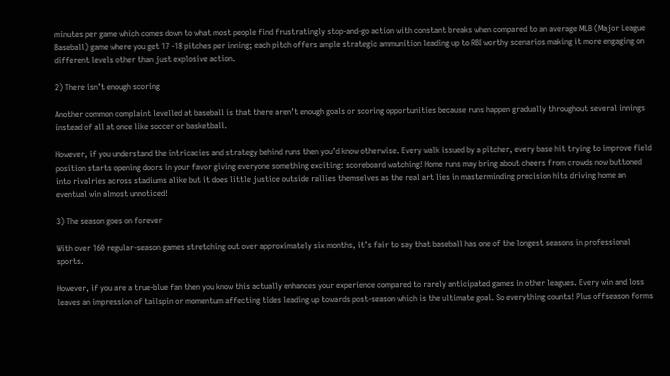minutes per game which comes down to what most people find frustratingly stop-and-go action with constant breaks when compared to an average MLB (Major League Baseball) game where you get 17 -18 pitches per inning; each pitch offers ample strategic ammunition leading up to RBI worthy scenarios making it more engaging on different levels other than just explosive action.

2) There isn’t enough scoring

Another common complaint levelled at baseball is that there aren’t enough goals or scoring opportunities because runs happen gradually throughout several innings instead of all at once like soccer or basketball.

However, if you understand the intricacies and strategy behind runs then you’d know otherwise. Every walk issued by a pitcher, every base hit trying to improve field position starts opening doors in your favor giving everyone something exciting: scoreboard watching! Home runs may bring about cheers from crowds now buttoned into rivalries across stadiums alike but it does little justice outside rallies themselves as the real art lies in masterminding precision hits driving home an eventual win almost unnoticed!

3) The season goes on forever

With over 160 regular-season games stretching out over approximately six months, it’s fair to say that baseball has one of the longest seasons in professional sports.

However, if you are a true-blue fan then you know this actually enhances your experience compared to rarely anticipated games in other leagues. Every win and loss leaves an impression of tailspin or momentum affecting tides leading up towards post-season which is the ultimate goal. So everything counts! Plus offseason forms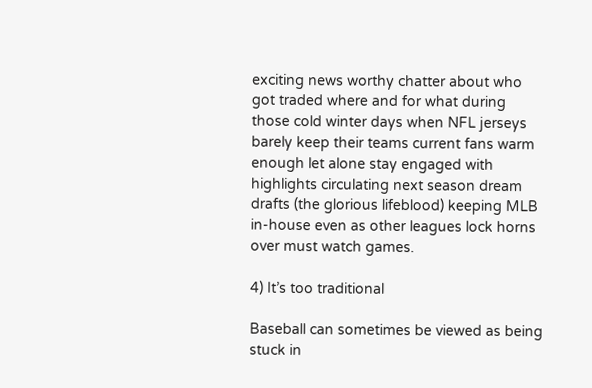exciting news worthy chatter about who got traded where and for what during those cold winter days when NFL jerseys barely keep their teams current fans warm enough let alone stay engaged with highlights circulating next season dream drafts (the glorious lifeblood) keeping MLB in-house even as other leagues lock horns over must watch games.

4) It’s too traditional

Baseball can sometimes be viewed as being stuck in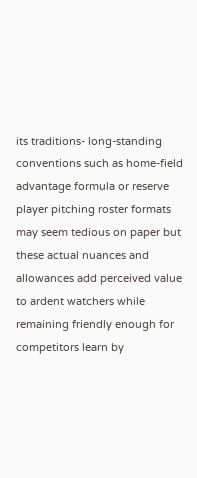its traditions- long-standing conventions such as home-field advantage formula or reserve player pitching roster formats may seem tedious on paper but these actual nuances and allowances add perceived value to ardent watchers while remaining friendly enough for competitors learn by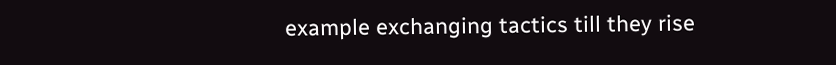example exchanging tactics till they rise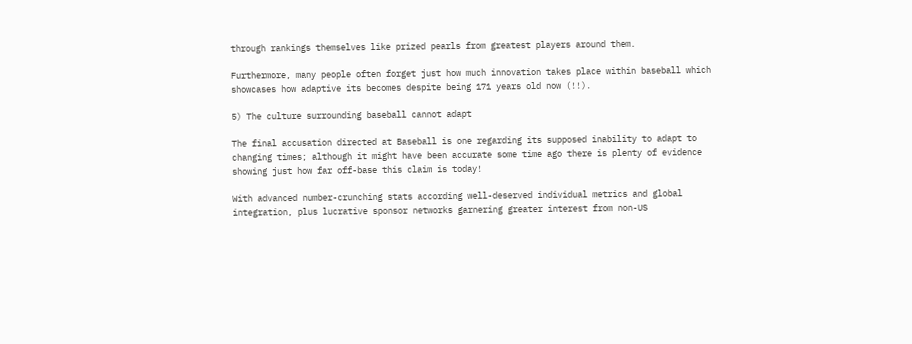through rankings themselves like prized pearls from greatest players around them.

Furthermore, many people often forget just how much innovation takes place within baseball which showcases how adaptive its becomes despite being 171 years old now (!!).

5) The culture surrounding baseball cannot adapt

The final accusation directed at Baseball is one regarding its supposed inability to adapt to changing times; although it might have been accurate some time ago there is plenty of evidence showing just how far off-base this claim is today!

With advanced number-crunching stats according well-deserved individual metrics and global integration, plus lucrative sponsor networks garnering greater interest from non-US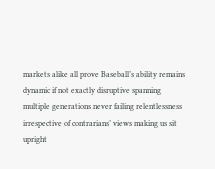markets alike all prove Baseball’s ability remains dynamic if not exactly disruptive spanning multiple generations never failing relentlessness irrespective of contrarians’ views making us sit upright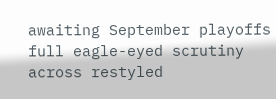awaiting September playoffs full eagle-eyed scrutiny across restyled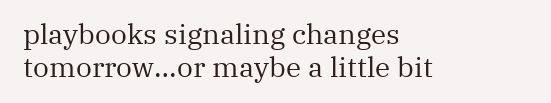playbooks signaling changes tomorrow…or maybe a little bit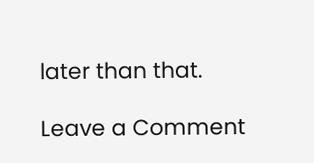later than that.

Leave a Comment